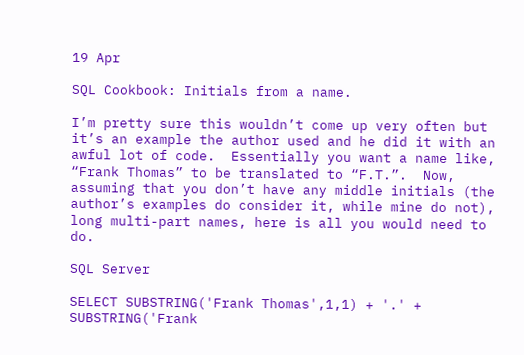19 Apr

SQL Cookbook: Initials from a name.

I’m pretty sure this wouldn’t come up very often but it’s an example the author used and he did it with an awful lot of code.  Essentially you want a name like, “Frank Thomas” to be translated to “F.T.”.  Now, assuming that you don’t have any middle initials (the author’s examples do consider it, while mine do not), long multi-part names, here is all you would need to do.

SQL Server

SELECT SUBSTRING('Frank Thomas',1,1) + '.' +
SUBSTRING('Frank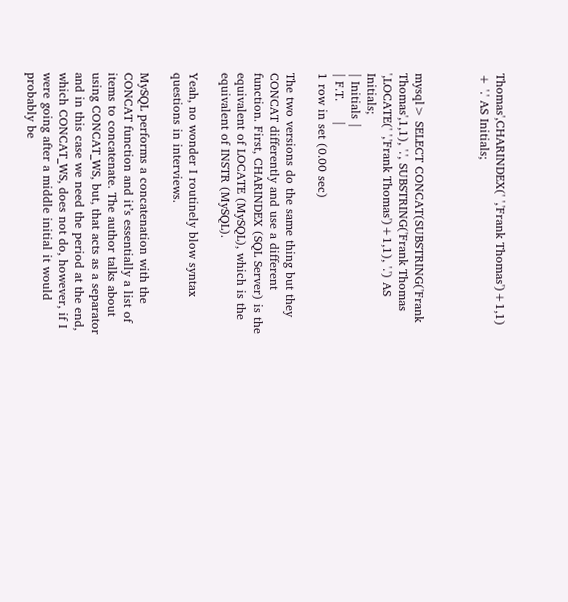Thomas',CHARINDEX(' ','Frank Thomas')+1,1) + '.' AS Initials;



mysql> SELECT CONCAT(SUBSTRING('Frank Thomas',1,1), '.', SUBSTRING('Frank Thomas
',LOCATE(' ','Frank Thomas')+1,1), '.') AS Initials;
| Initials |
| F.T.     |
1 row in set (0.00 sec)

The two versions do the same thing but they CONCAT differently and use a different function. First, CHARINDEX (SQL Server) is the equivalent of LOCATE (MySQL), which is the equivalent of INSTR (MySQL).

Yeah, no wonder I routinely blow syntax questions in interviews.

MySQL performs a concatenation with the CONCAT function and it’s essentially a list of items to concatenate. The author talks about using CONCAT_WS, but, that acts as a separator and in this case we need the period at the end, which CONCAT_WS, does not do, however, if I were going after a middle initial it would probably be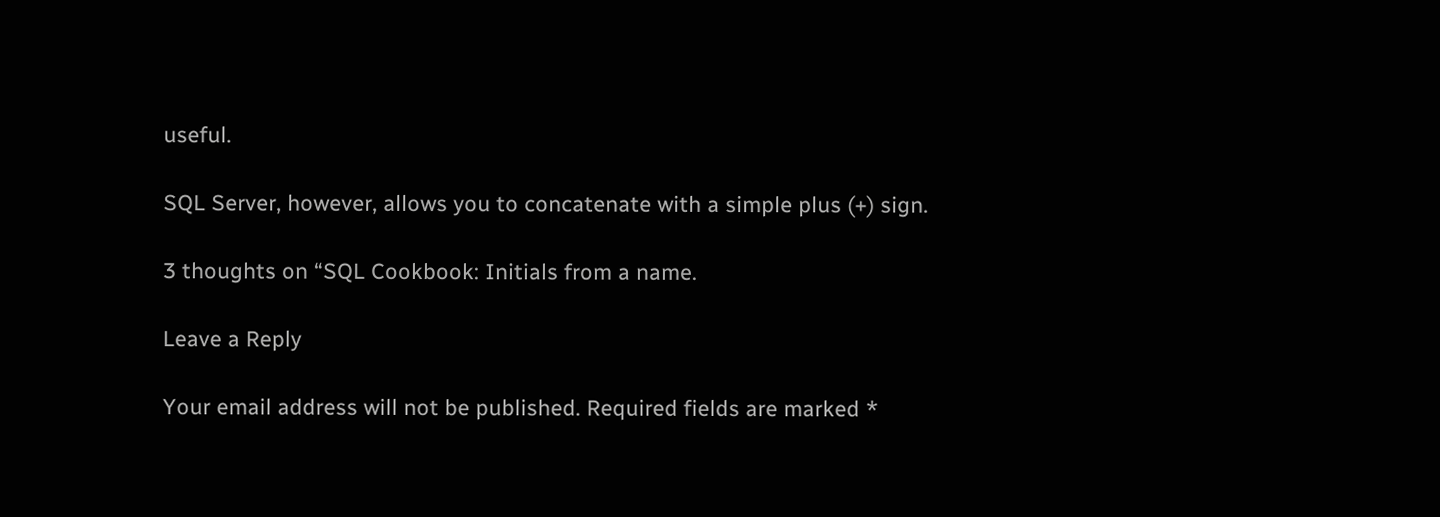useful.

SQL Server, however, allows you to concatenate with a simple plus (+) sign.

3 thoughts on “SQL Cookbook: Initials from a name.

Leave a Reply

Your email address will not be published. Required fields are marked *